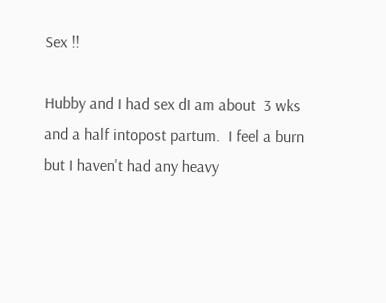Sex !!

Hubby and I had sex dI am about  3 wks and a half intopost partum.  I feel a burn but I haven't had any heavy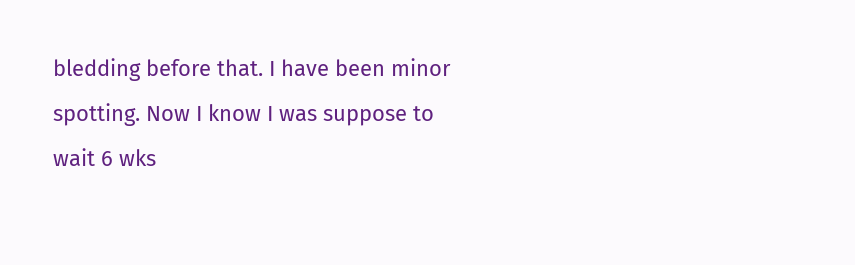bledding before that. I have been minor spotting. Now I know I was suppose to wait 6 wks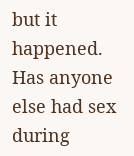but it happened. Has anyone else had sex during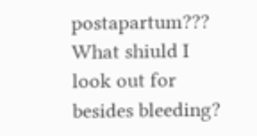postapartum???  What shiuld I look out for besides bleeding?